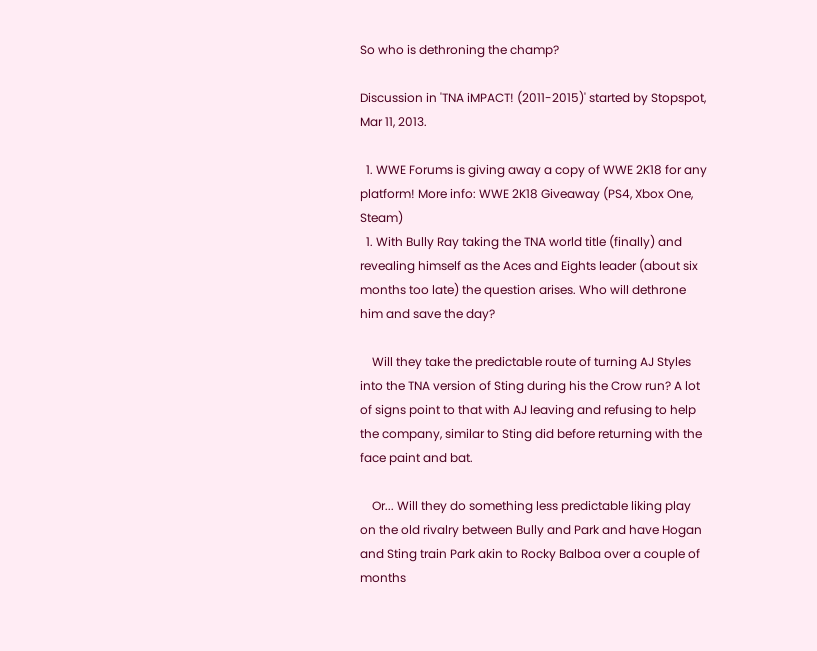So who is dethroning the champ?

Discussion in 'TNA iMPACT! (2011-2015)' started by Stopspot, Mar 11, 2013.

  1. WWE Forums is giving away a copy of WWE 2K18 for any platform! More info: WWE 2K18 Giveaway (PS4, Xbox One, Steam)
  1. With Bully Ray taking the TNA world title (finally) and revealing himself as the Aces and Eights leader (about six months too late) the question arises. Who will dethrone him and save the day?

    Will they take the predictable route of turning AJ Styles into the TNA version of Sting during his the Crow run? A lot of signs point to that with AJ leaving and refusing to help the company, similar to Sting did before returning with the face paint and bat.

    Or... Will they do something less predictable liking play on the old rivalry between Bully and Park and have Hogan and Sting train Park akin to Rocky Balboa over a couple of months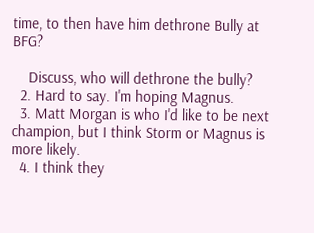time, to then have him dethrone Bully at BFG?

    Discuss, who will dethrone the bully?
  2. Hard to say. I'm hoping Magnus.
  3. Matt Morgan is who I'd like to be next champion, but I think Storm or Magnus is more likely.
  4. I think they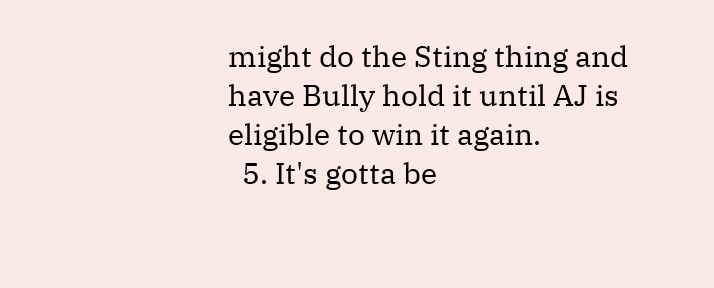might do the Sting thing and have Bully hold it until AJ is eligible to win it again.
  5. It's gotta be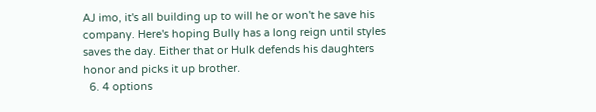AJ imo, it's all building up to will he or won't he save his company. Here's hoping Bully has a long reign until styles saves the day. Either that or Hulk defends his daughters honor and picks it up brother.
  6. 4 options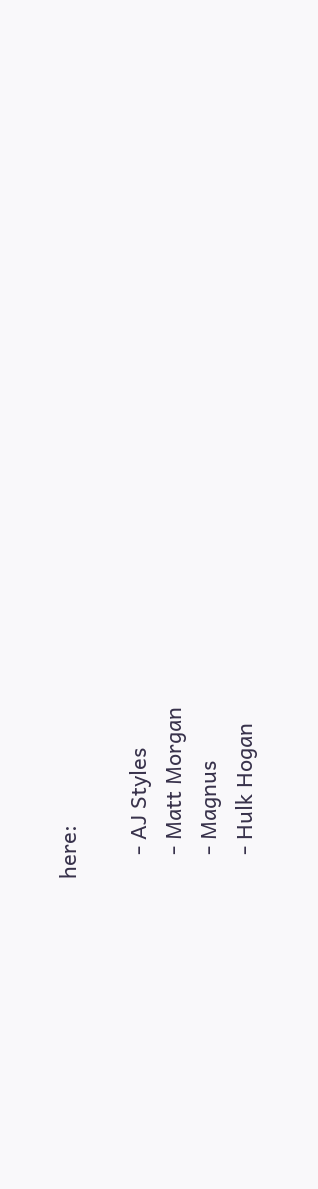here:

    - AJ Styles
    - Matt Morgan
    - Magnus
    - Hulk Hogan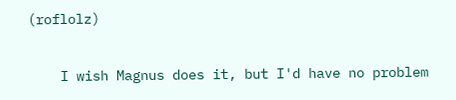(roflolz)

    I wish Magnus does it, but I'd have no problem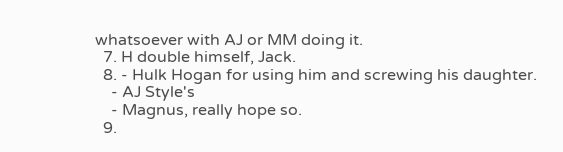whatsoever with AJ or MM doing it.
  7. H double himself, Jack.
  8. - Hulk Hogan for using him and screwing his daughter.
    - AJ Style's
    - Magnus, really hope so.
  9.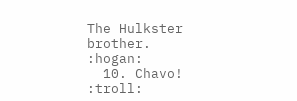The Hulkster brother. :hogan:
  10. Chavo! :troll: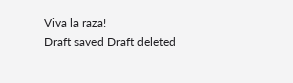Viva la raza!
Draft saved Draft deleted